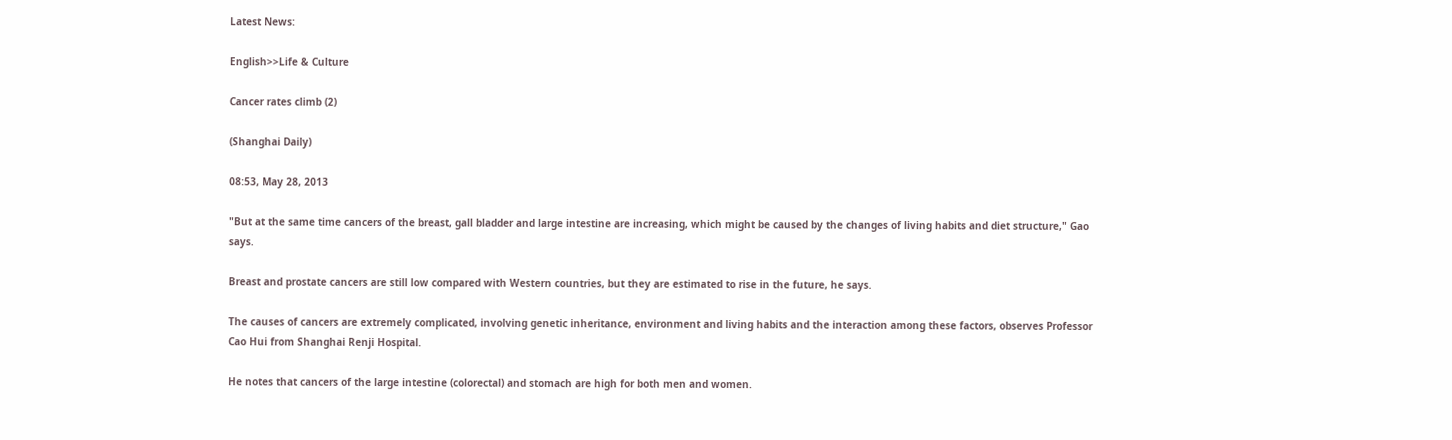Latest News:

English>>Life & Culture

Cancer rates climb (2)

(Shanghai Daily)

08:53, May 28, 2013

"But at the same time cancers of the breast, gall bladder and large intestine are increasing, which might be caused by the changes of living habits and diet structure," Gao says.

Breast and prostate cancers are still low compared with Western countries, but they are estimated to rise in the future, he says.

The causes of cancers are extremely complicated, involving genetic inheritance, environment and living habits and the interaction among these factors, observes Professor Cao Hui from Shanghai Renji Hospital.

He notes that cancers of the large intestine (colorectal) and stomach are high for both men and women.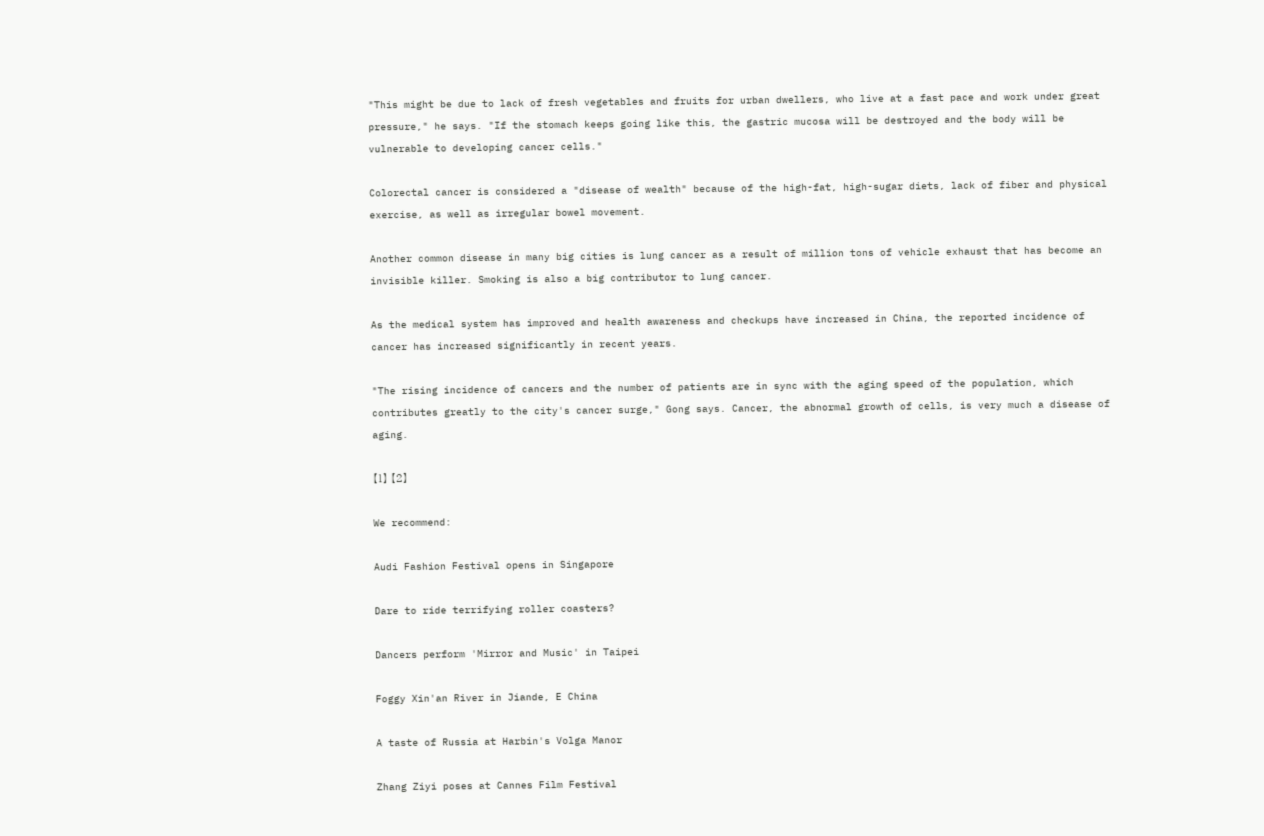"This might be due to lack of fresh vegetables and fruits for urban dwellers, who live at a fast pace and work under great pressure," he says. "If the stomach keeps going like this, the gastric mucosa will be destroyed and the body will be vulnerable to developing cancer cells."

Colorectal cancer is considered a "disease of wealth" because of the high-fat, high-sugar diets, lack of fiber and physical exercise, as well as irregular bowel movement.

Another common disease in many big cities is lung cancer as a result of million tons of vehicle exhaust that has become an invisible killer. Smoking is also a big contributor to lung cancer.

As the medical system has improved and health awareness and checkups have increased in China, the reported incidence of cancer has increased significantly in recent years.

"The rising incidence of cancers and the number of patients are in sync with the aging speed of the population, which contributes greatly to the city's cancer surge," Gong says. Cancer, the abnormal growth of cells, is very much a disease of aging.

【1】 【2】

We recommend:

Audi Fashion Festival opens in Singapore

Dare to ride terrifying roller coasters?

Dancers perform 'Mirror and Music' in Taipei

Foggy Xin'an River in Jiande, E China

A taste of Russia at Harbin's Volga Manor

Zhang Ziyi poses at Cannes Film Festival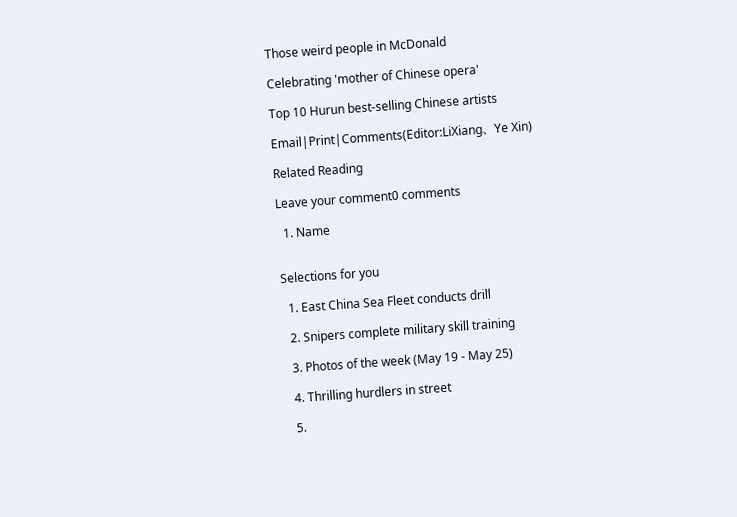Those weird people in McDonald

Celebrating 'mother of Chinese opera'

Top 10 Hurun best-selling Chinese artists

Email|Print|Comments(Editor:LiXiang、Ye Xin)

Related Reading

Leave your comment0 comments

  1. Name


Selections for you

  1. East China Sea Fleet conducts drill

  2. Snipers complete military skill training

  3. Photos of the week (May 19 - May 25)

  4. Thrilling hurdlers in street

  5.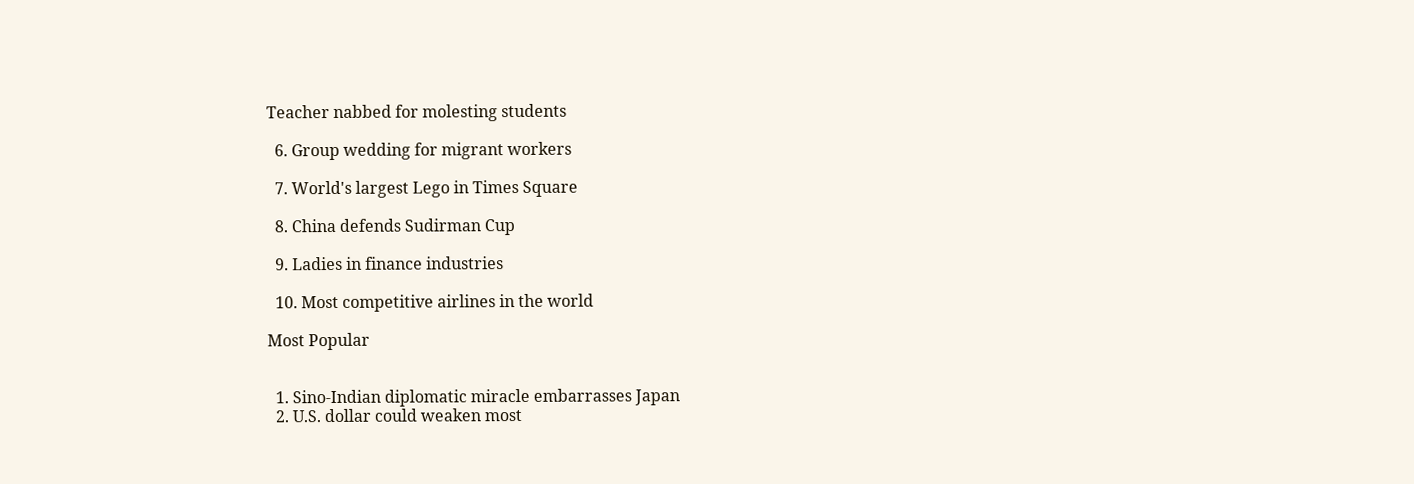Teacher nabbed for molesting students

  6. Group wedding for migrant workers

  7. World's largest Lego in Times Square

  8. China defends Sudirman Cup

  9. Ladies in finance industries

  10. Most competitive airlines in the world

Most Popular


  1. Sino-Indian diplomatic miracle embarrasses Japan
  2. U.S. dollar could weaken most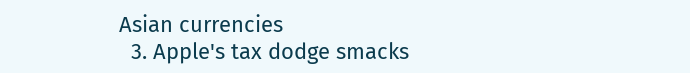Asian currencies
  3. Apple's tax dodge smacks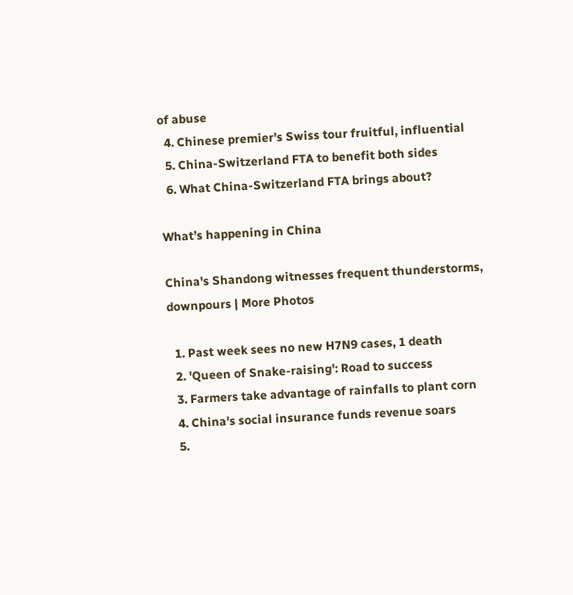of abuse
  4. Chinese premier's Swiss tour fruitful, influential
  5. China-Switzerland FTA to benefit both sides
  6. What China-Switzerland FTA brings about?

What’s happening in China

China's Shandong witnesses frequent thunderstorms, downpours | More Photos

  1. Past week sees no new H7N9 cases, 1 death
  2. 'Queen of Snake-raising': Road to success
  3. Farmers take advantage of rainfalls to plant corn
  4. China's social insurance funds revenue soars
  5.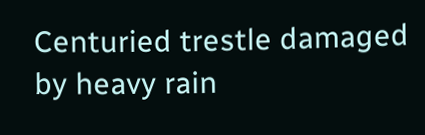Centuried trestle damaged by heavy rain